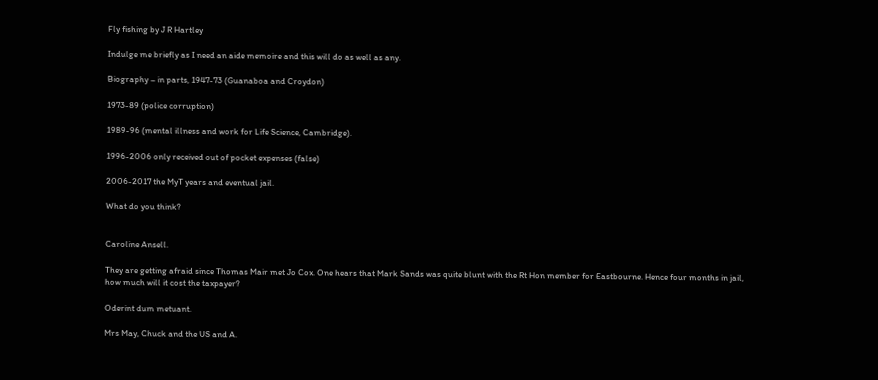Fly fishing by J R Hartley

Indulge me briefly as I need an aide memoire and this will do as well as any.

Biography – in parts, 1947-73 (Guanaboa and Croydon)

1973-89 (police corruption)

1989-96 (mental illness and work for Life Science, Cambridge).

1996-2006 only received out of pocket expenses (false)

2006-2017 the MyT years and eventual jail.

What do you think?


Caroline Ansell.

They are getting afraid since Thomas Mair met Jo Cox. One hears that Mark Sands was quite blunt with the Rt Hon member for Eastbourne. Hence four months in jail, how much will it cost the taxpayer?

Oderint dum metuant.

Mrs May, Chuck and the US and A.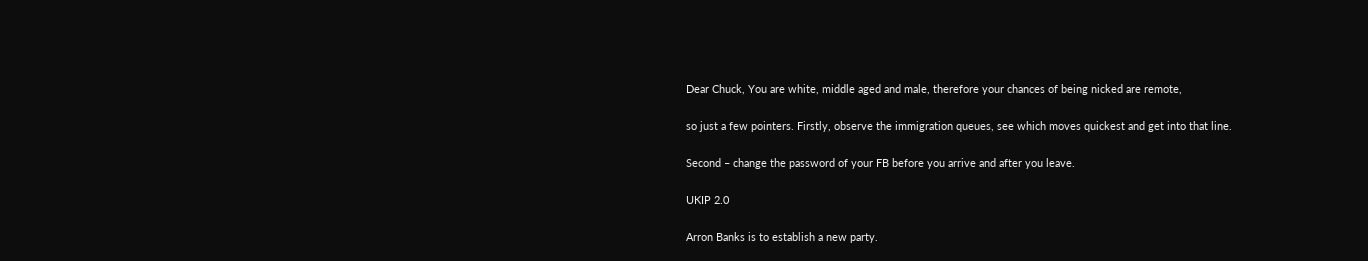Dear Chuck, You are white, middle aged and male, therefore your chances of being nicked are remote,

so just a few pointers. Firstly, observe the immigration queues, see which moves quickest and get into that line.

Second – change the password of your FB before you arrive and after you leave.

UKIP 2.0

Arron Banks is to establish a new party.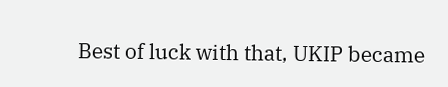Best of luck with that, UKIP became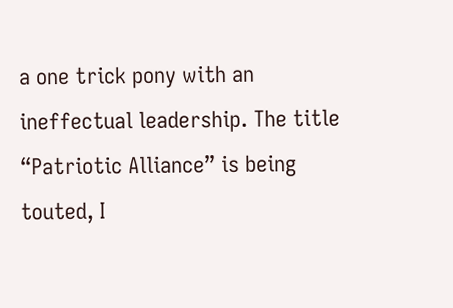a one trick pony with an ineffectual leadership. The title “Patriotic Alliance” is being touted, I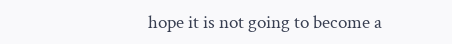hope it is not going to become a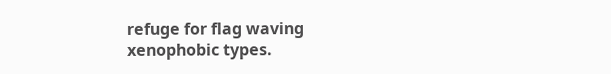refuge for flag waving xenophobic types.